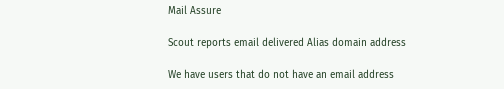Mail Assure

Scout reports email delivered Alias domain address

We have users that do not have an email address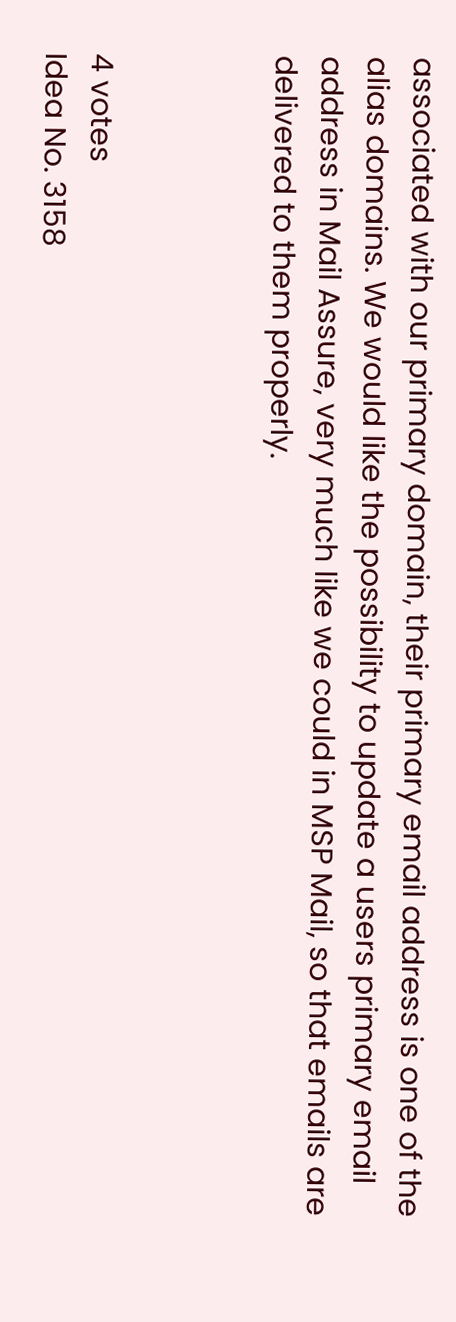associated with our primary domain, their primary email address is one of the alias domains. We would like the possibility to update a users primary email address in Mail Assure, very much like we could in MSP Mail, so that emails are delivered to them properly.



4 votes
Idea No. 3158